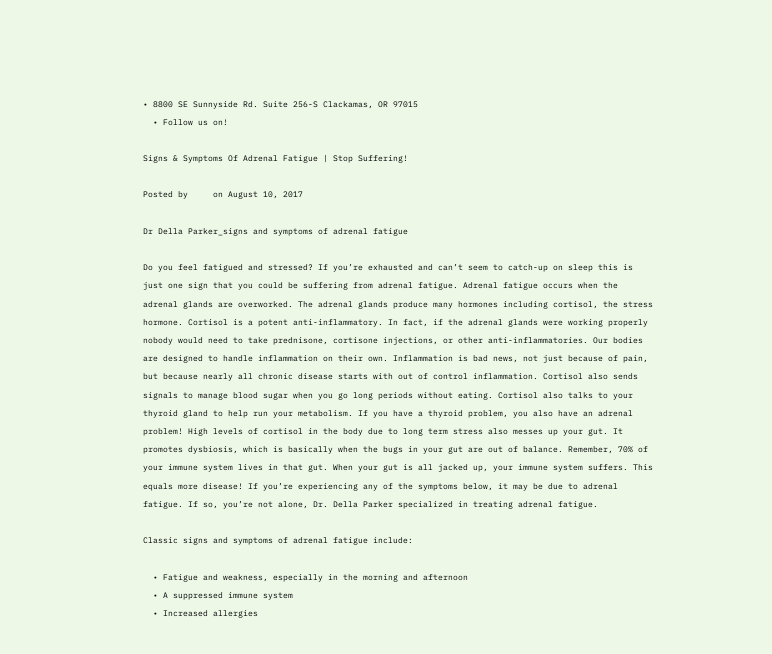• 8800 SE Sunnyside Rd. Suite 256-S Clackamas, OR 97015
  • Follow us on!

Signs & Symptoms Of Adrenal Fatigue | Stop Suffering!

Posted by     on August 10, 2017

Dr Della Parker_signs and symptoms of adrenal fatigue

Do you feel fatigued and stressed? If you’re exhausted and can’t seem to catch-up on sleep this is just one sign that you could be suffering from adrenal fatigue. Adrenal fatigue occurs when the adrenal glands are overworked. The adrenal glands produce many hormones including cortisol, the stress hormone. Cortisol is a potent anti-inflammatory. In fact, if the adrenal glands were working properly nobody would need to take prednisone, cortisone injections, or other anti-inflammatories. Our bodies are designed to handle inflammation on their own. Inflammation is bad news, not just because of pain, but because nearly all chronic disease starts with out of control inflammation. Cortisol also sends signals to manage blood sugar when you go long periods without eating. Cortisol also talks to your thyroid gland to help run your metabolism. If you have a thyroid problem, you also have an adrenal problem! High levels of cortisol in the body due to long term stress also messes up your gut. It promotes dysbiosis, which is basically when the bugs in your gut are out of balance. Remember, 70% of your immune system lives in that gut. When your gut is all jacked up, your immune system suffers. This equals more disease! If you’re experiencing any of the symptoms below, it may be due to adrenal fatigue. If so, you’re not alone, Dr. Della Parker specialized in treating adrenal fatigue.

Classic signs and symptoms of adrenal fatigue include:

  • Fatigue and weakness, especially in the morning and afternoon
  • A suppressed immune system
  • Increased allergies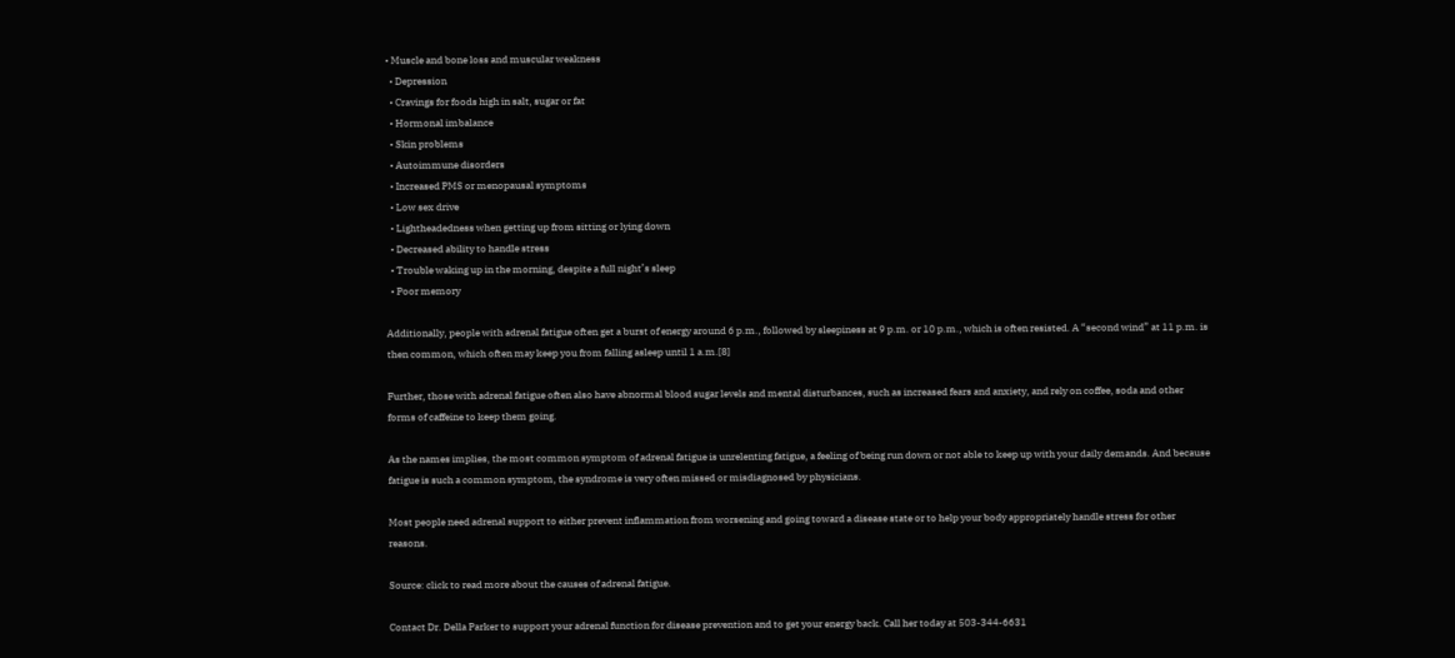• Muscle and bone loss and muscular weakness
  • Depression
  • Cravings for foods high in salt, sugar or fat
  • Hormonal imbalance
  • Skin problems
  • Autoimmune disorders
  • Increased PMS or menopausal symptoms
  • Low sex drive
  • Lightheadedness when getting up from sitting or lying down
  • Decreased ability to handle stress
  • Trouble waking up in the morning, despite a full night’s sleep
  • Poor memory

Additionally, people with adrenal fatigue often get a burst of energy around 6 p.m., followed by sleepiness at 9 p.m. or 10 p.m., which is often resisted. A “second wind” at 11 p.m. is then common, which often may keep you from falling asleep until 1 a.m.[8]

Further, those with adrenal fatigue often also have abnormal blood sugar levels and mental disturbances, such as increased fears and anxiety, and rely on coffee, soda and other forms of caffeine to keep them going.

As the names implies, the most common symptom of adrenal fatigue is unrelenting fatigue, a feeling of being run down or not able to keep up with your daily demands. And because fatigue is such a common symptom, the syndrome is very often missed or misdiagnosed by physicians.

Most people need adrenal support to either prevent inflammation from worsening and going toward a disease state or to help your body appropriately handle stress for other reasons.

Source: click to read more about the causes of adrenal fatigue.

Contact Dr. Della Parker to support your adrenal function for disease prevention and to get your energy back. Call her today at 503-344-6631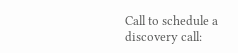Call to schedule a discovery call: